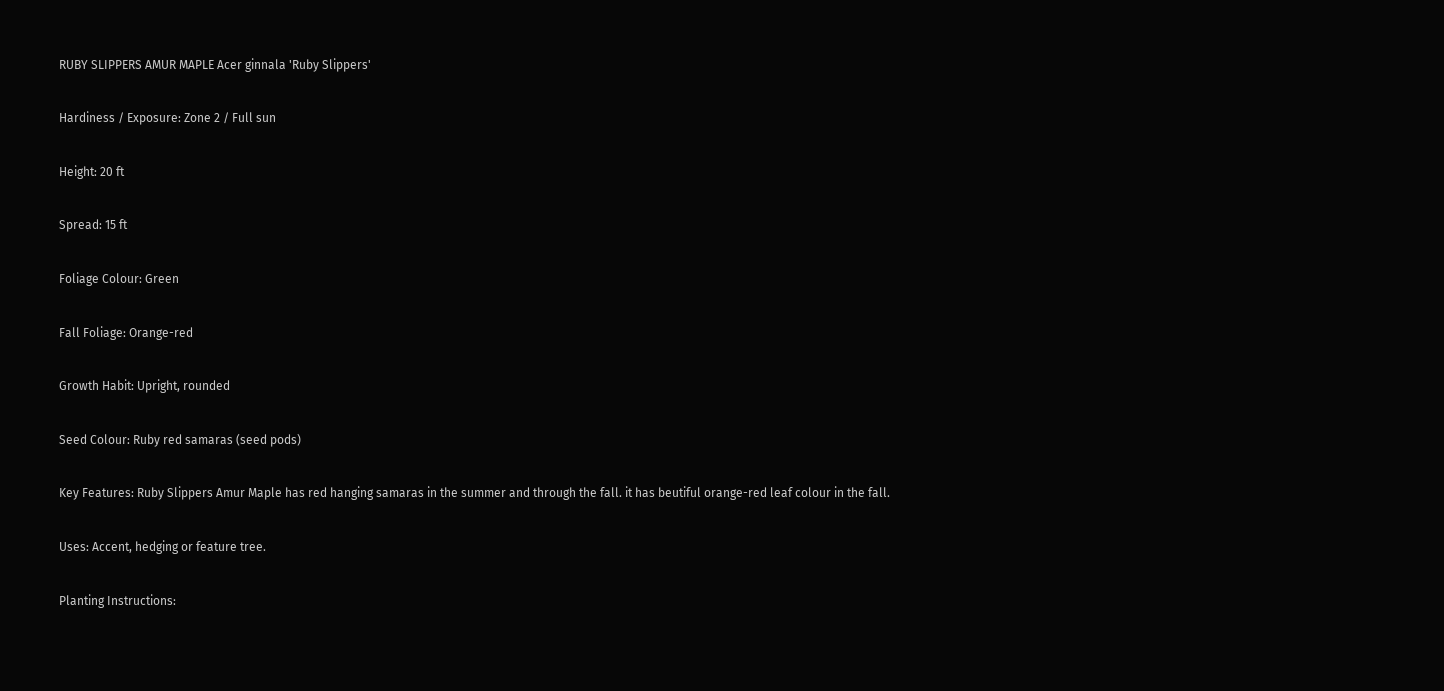RUBY SLIPPERS AMUR MAPLE Acer ginnala 'Ruby Slippers'

Hardiness / Exposure: Zone 2 / Full sun

Height: 20 ft

Spread: 15 ft

Foliage Colour: Green

Fall Foliage: Orange-red

Growth Habit: Upright, rounded

Seed Colour: Ruby red samaras (seed pods)

Key Features: Ruby Slippers Amur Maple has red hanging samaras in the summer and through the fall. it has beutiful orange-red leaf colour in the fall.

Uses: Accent, hedging or feature tree.

Planting Instructions: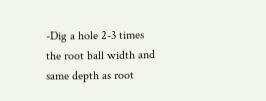-Dig a hole 2-3 times the root ball width and same depth as root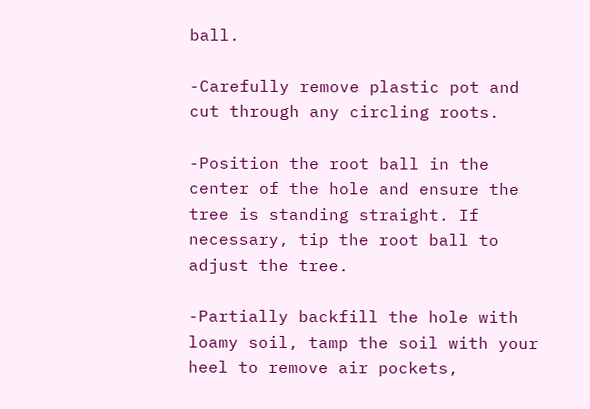ball.

-Carefully remove plastic pot and cut through any circling roots.

-Position the root ball in the center of the hole and ensure the tree is standing straight. If necessary, tip the root ball to adjust the tree.

-Partially backfill the hole with loamy soil, tamp the soil with your heel to remove air pockets,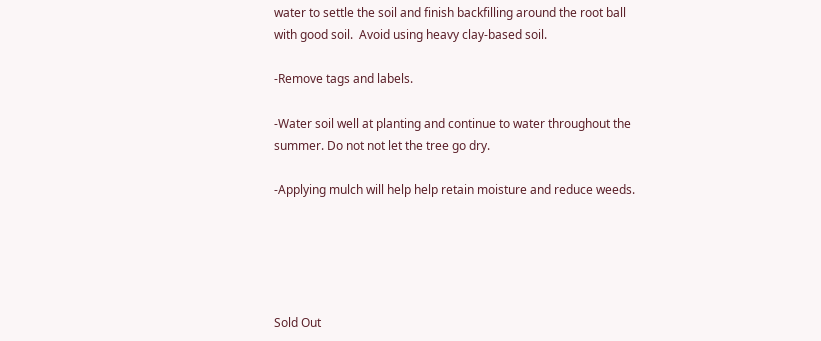water to settle the soil and finish backfilling around the root ball with good soil.  Avoid using heavy clay-based soil.

-Remove tags and labels.

-Water soil well at planting and continue to water throughout the summer. Do not not let the tree go dry.

-Applying mulch will help help retain moisture and reduce weeds.





Sold Out